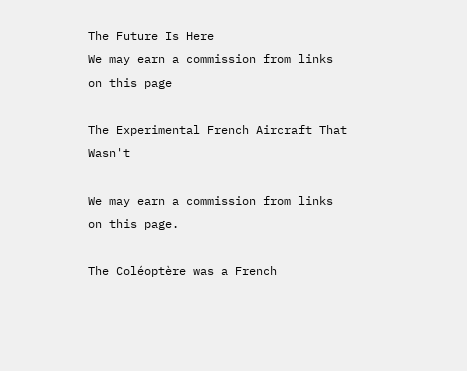The Future Is Here
We may earn a commission from links on this page

The Experimental French Aircraft That Wasn't

We may earn a commission from links on this page.

The Coléoptère was a French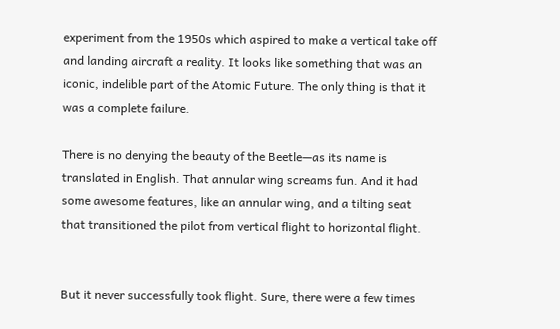experiment from the 1950s which aspired to make a vertical take off and landing aircraft a reality. It looks like something that was an iconic, indelible part of the Atomic Future. The only thing is that it was a complete failure.

There is no denying the beauty of the Beetle—as its name is translated in English. That annular wing screams fun. And it had some awesome features, like an annular wing, and a tilting seat that transitioned the pilot from vertical flight to horizontal flight.


But it never successfully took flight. Sure, there were a few times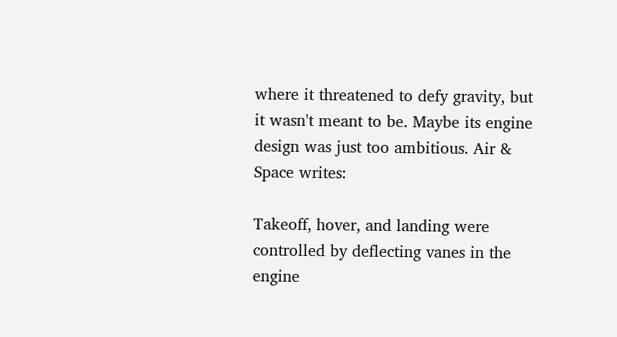where it threatened to defy gravity, but it wasn't meant to be. Maybe its engine design was just too ambitious. Air & Space writes:

Takeoff, hover, and landing were controlled by deflecting vanes in the engine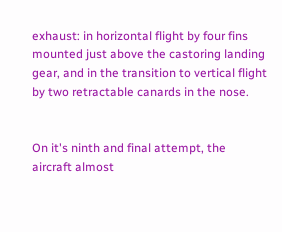exhaust: in horizontal flight by four fins mounted just above the castoring landing gear, and in the transition to vertical flight by two retractable canards in the nose.


On it's ninth and final attempt, the aircraft almost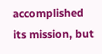accomplished its mission, but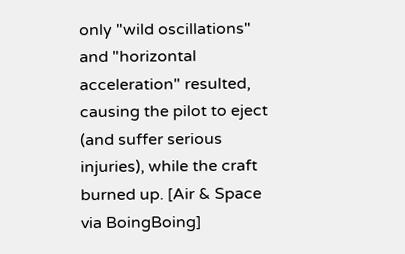only "wild oscillations" and "horizontal acceleration" resulted, causing the pilot to eject (and suffer serious injuries), while the craft burned up. [Air & Space via BoingBoing]